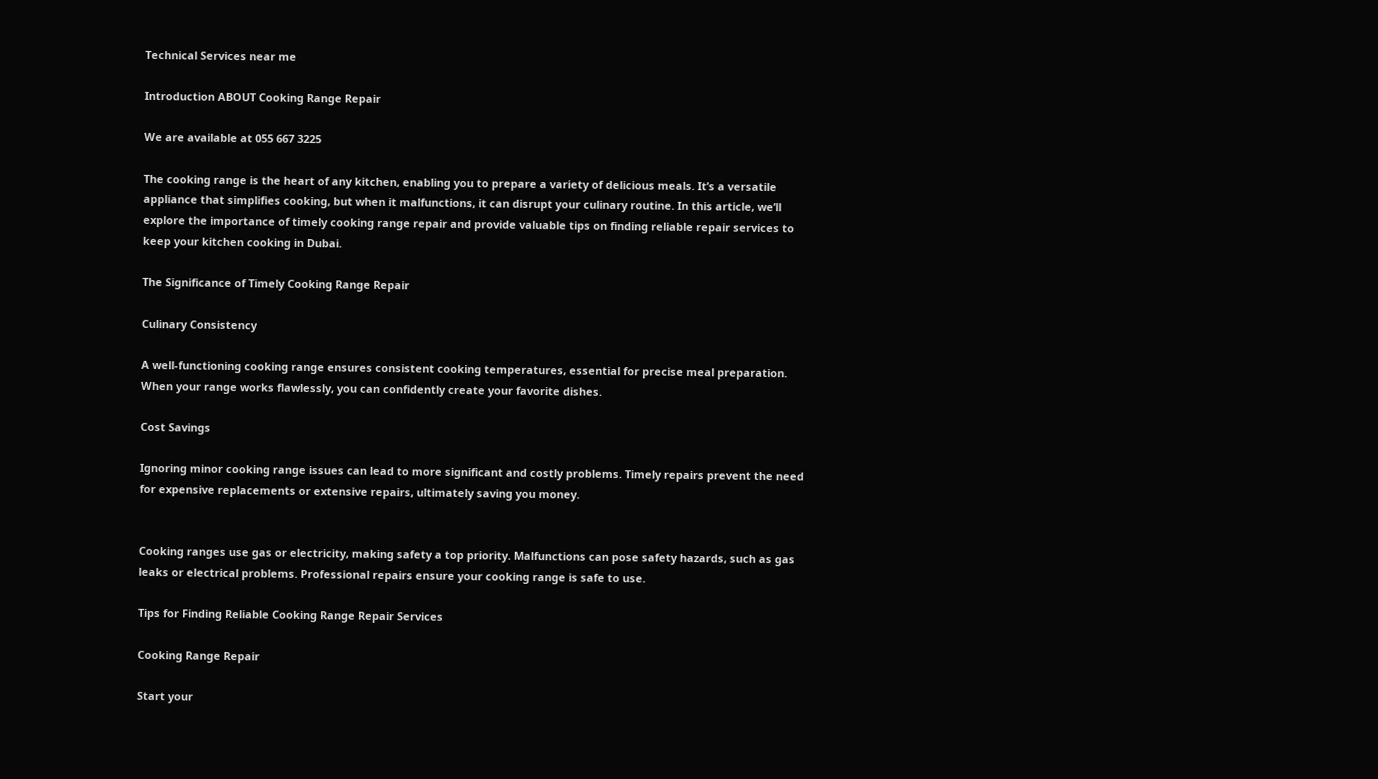Technical Services near me

Introduction ABOUT Cooking Range Repair

We are available at 055 667 3225

The cooking range is the heart of any kitchen, enabling you to prepare a variety of delicious meals. It’s a versatile appliance that simplifies cooking, but when it malfunctions, it can disrupt your culinary routine. In this article, we’ll explore the importance of timely cooking range repair and provide valuable tips on finding reliable repair services to keep your kitchen cooking in Dubai.

The Significance of Timely Cooking Range Repair

Culinary Consistency

A well-functioning cooking range ensures consistent cooking temperatures, essential for precise meal preparation. When your range works flawlessly, you can confidently create your favorite dishes.

Cost Savings

Ignoring minor cooking range issues can lead to more significant and costly problems. Timely repairs prevent the need for expensive replacements or extensive repairs, ultimately saving you money.


Cooking ranges use gas or electricity, making safety a top priority. Malfunctions can pose safety hazards, such as gas leaks or electrical problems. Professional repairs ensure your cooking range is safe to use.

Tips for Finding Reliable Cooking Range Repair Services

Cooking Range Repair

Start your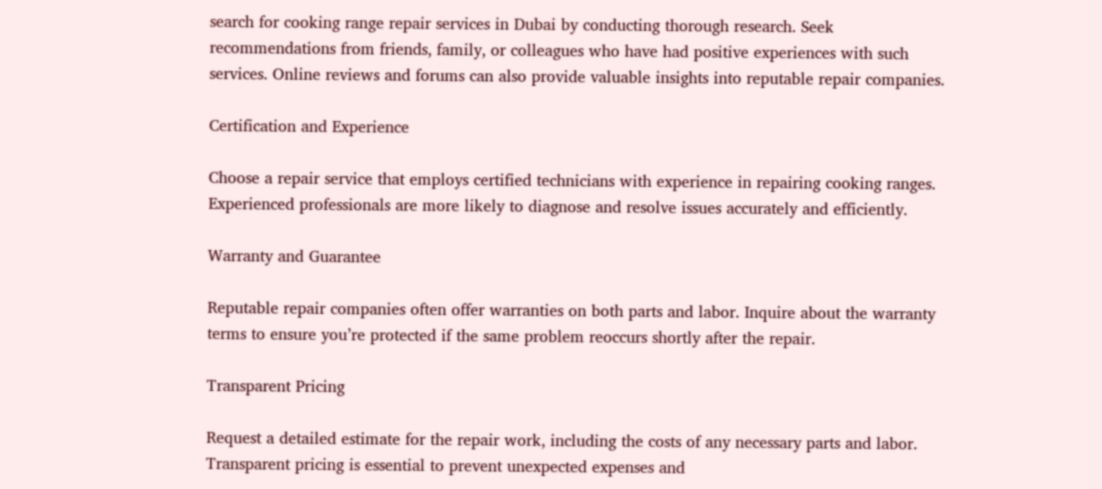search for cooking range repair services in Dubai by conducting thorough research. Seek recommendations from friends, family, or colleagues who have had positive experiences with such services. Online reviews and forums can also provide valuable insights into reputable repair companies.

Certification and Experience

Choose a repair service that employs certified technicians with experience in repairing cooking ranges. Experienced professionals are more likely to diagnose and resolve issues accurately and efficiently.

Warranty and Guarantee

Reputable repair companies often offer warranties on both parts and labor. Inquire about the warranty terms to ensure you’re protected if the same problem reoccurs shortly after the repair.

Transparent Pricing

Request a detailed estimate for the repair work, including the costs of any necessary parts and labor. Transparent pricing is essential to prevent unexpected expenses and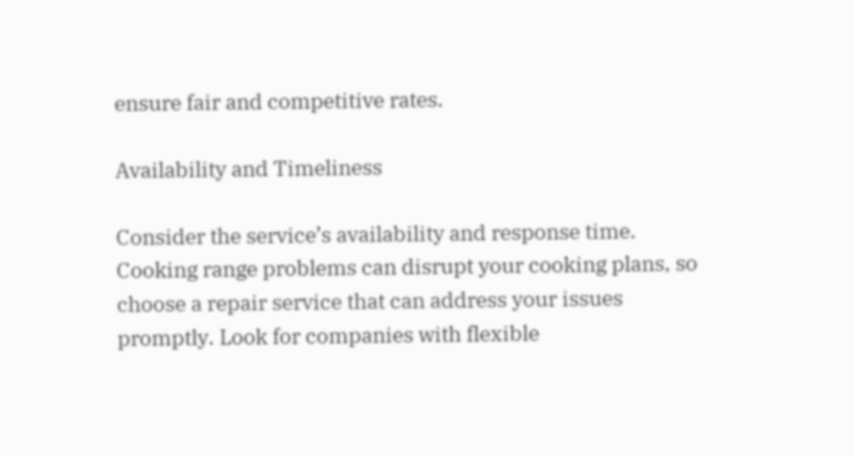ensure fair and competitive rates.

Availability and Timeliness

Consider the service’s availability and response time. Cooking range problems can disrupt your cooking plans, so choose a repair service that can address your issues promptly. Look for companies with flexible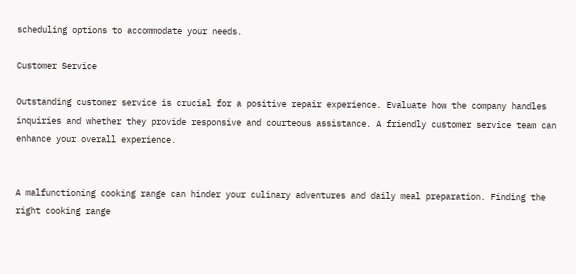scheduling options to accommodate your needs.

Customer Service

Outstanding customer service is crucial for a positive repair experience. Evaluate how the company handles inquiries and whether they provide responsive and courteous assistance. A friendly customer service team can enhance your overall experience.


A malfunctioning cooking range can hinder your culinary adventures and daily meal preparation. Finding the right cooking range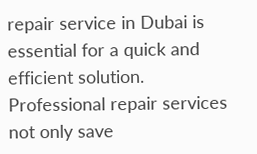repair service in Dubai is essential for a quick and efficient solution. Professional repair services not only save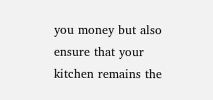you money but also ensure that your kitchen remains the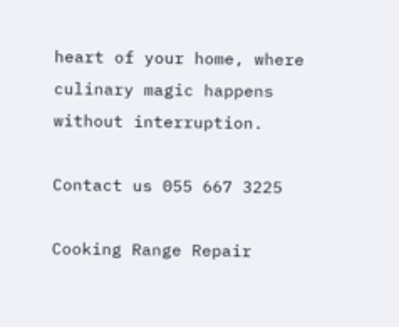heart of your home, where culinary magic happens without interruption.

Contact us 055 667 3225

Cooking Range Repair